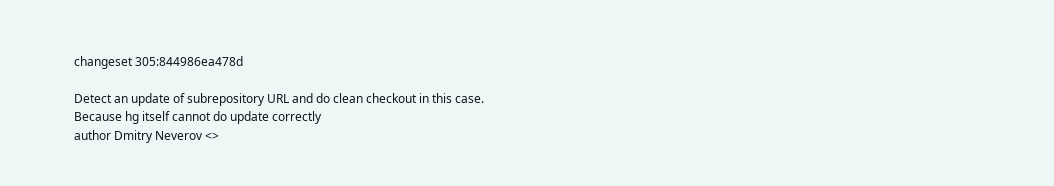changeset 305:844986ea478d

Detect an update of subrepository URL and do clean checkout in this case. Because hg itself cannot do update correctly
author Dmitry Neverov <>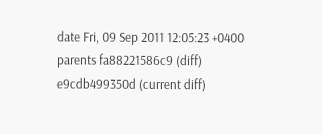date Fri, 09 Sep 2011 12:05:23 +0400
parents fa88221586c9 (diff) e9cdb499350d (current diff)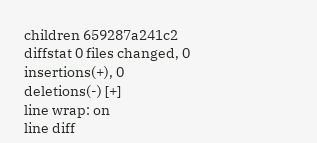children 659287a241c2
diffstat 0 files changed, 0 insertions(+), 0 deletions(-) [+]
line wrap: on
line diff